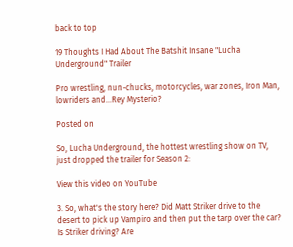back to top

19 Thoughts I Had About The Batshit Insane "Lucha Underground" Trailer

Pro wrestling, nun-chucks, motorcycles, war zones, Iron Man, lowriders and...Rey Mysterio?

Posted on

So, Lucha Underground, the hottest wrestling show on TV, just dropped the trailer for Season 2:

View this video on YouTube

3. So, what's the story here? Did Matt Striker drive to the desert to pick up Vampiro and then put the tarp over the car? Is Striker driving? Are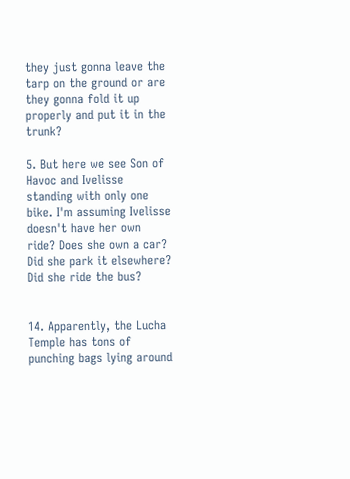they just gonna leave the tarp on the ground or are they gonna fold it up properly and put it in the trunk?

5. But here we see Son of Havoc and Ivelisse standing with only one bike. I'm assuming Ivelisse doesn't have her own ride? Does she own a car? Did she park it elsewhere? Did she ride the bus?


14. Apparently, the Lucha Temple has tons of punching bags lying around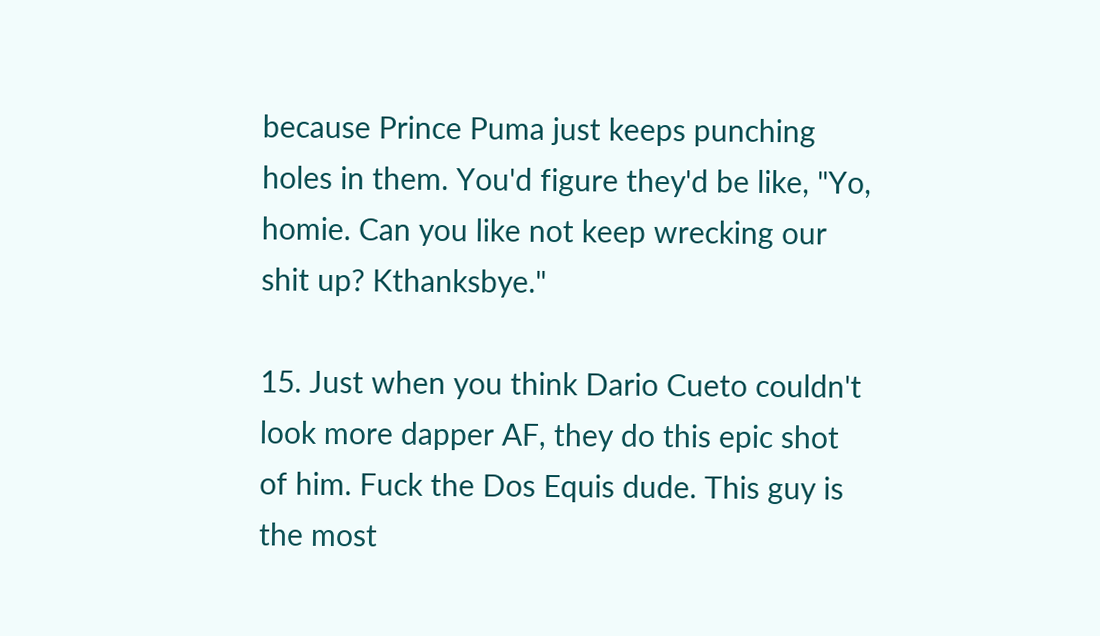because Prince Puma just keeps punching holes in them. You'd figure they'd be like, "Yo, homie. Can you like not keep wrecking our shit up? Kthanksbye."

15. Just when you think Dario Cueto couldn't look more dapper AF, they do this epic shot of him. Fuck the Dos Equis dude. This guy is the most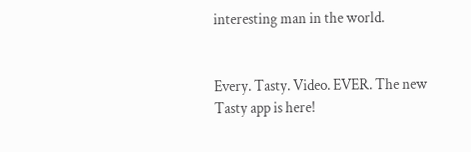interesting man in the world.


Every. Tasty. Video. EVER. The new Tasty app is here!